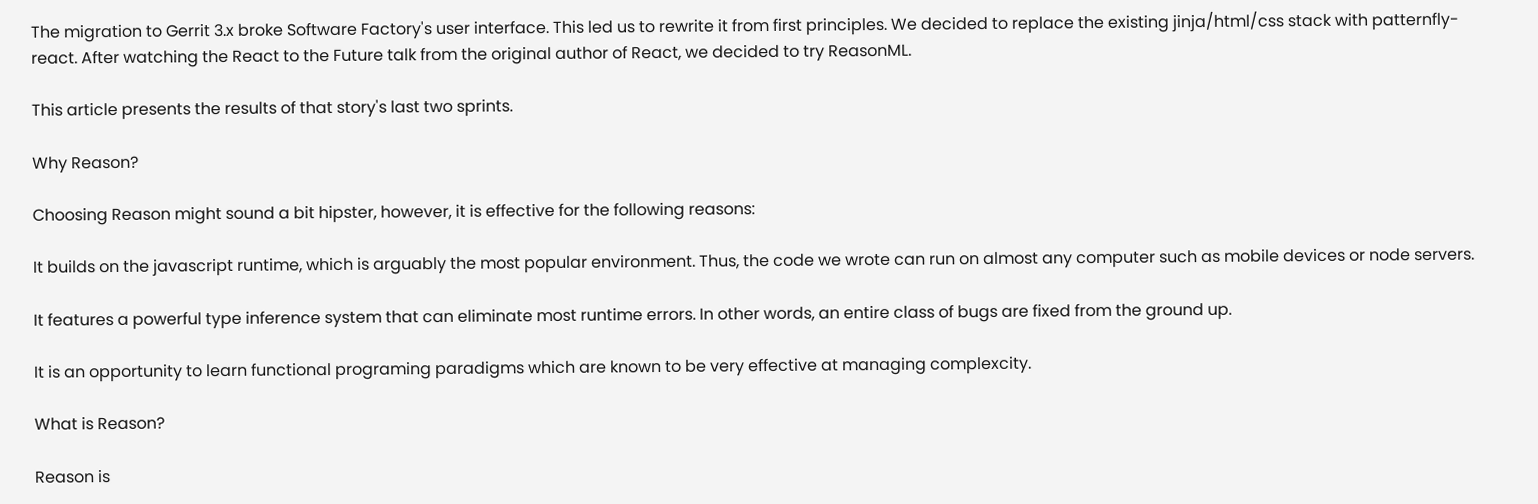The migration to Gerrit 3.x broke Software Factory's user interface. This led us to rewrite it from first principles. We decided to replace the existing jinja/html/css stack with patternfly-react. After watching the React to the Future talk from the original author of React, we decided to try ReasonML.

This article presents the results of that story's last two sprints.

Why Reason?

Choosing Reason might sound a bit hipster, however, it is effective for the following reasons:

It builds on the javascript runtime, which is arguably the most popular environment. Thus, the code we wrote can run on almost any computer such as mobile devices or node servers.

It features a powerful type inference system that can eliminate most runtime errors. In other words, an entire class of bugs are fixed from the ground up.

It is an opportunity to learn functional programing paradigms which are known to be very effective at managing complexcity.

What is Reason?

Reason is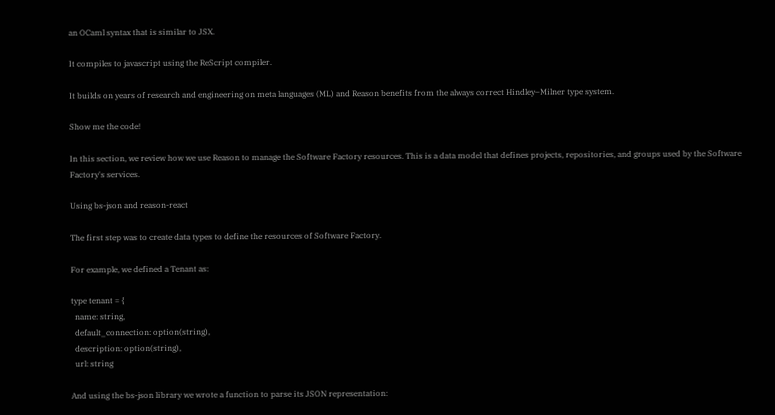an OCaml syntax that is similar to JSX.

It compiles to javascript using the ReScript compiler.

It builds on years of research and engineering on meta languages (ML) and Reason benefits from the always correct Hindley–Milner type system.

Show me the code!

In this section, we review how we use Reason to manage the Software Factory resources. This is a data model that defines projects, repositories, and groups used by the Software Factory's services.

Using bs-json and reason-react

The first step was to create data types to define the resources of Software Factory.

For example, we defined a Tenant as:

type tenant = {
  name: string,
  default_connection: option(string),
  description: option(string),
  url: string

And using the bs-json library we wrote a function to parse its JSON representation: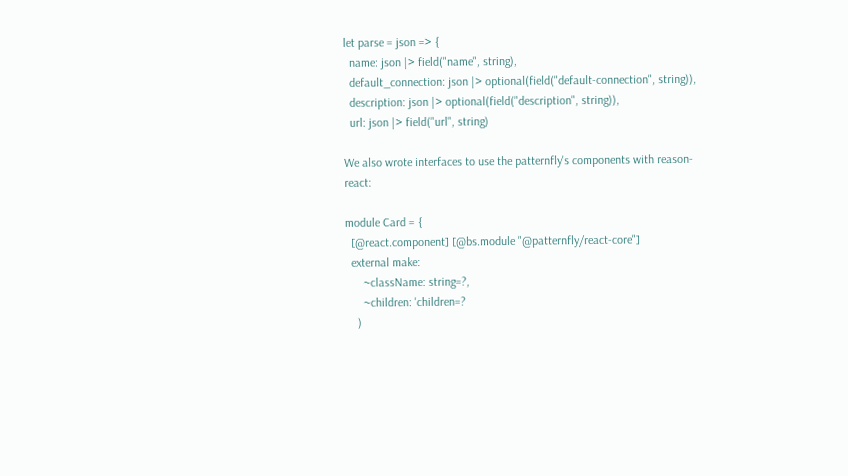let parse = json => {
  name: json |> field("name", string),
  default_connection: json |> optional(field("default-connection", string)),
  description: json |> optional(field("description", string)),
  url: json |> field("url", string)

We also wrote interfaces to use the patternfly's components with reason-react:

module Card = {
  [@react.component] [@bs.module "@patternfly/react-core"]
  external make:
      ~className: string=?,
      ~children: 'children=?
    )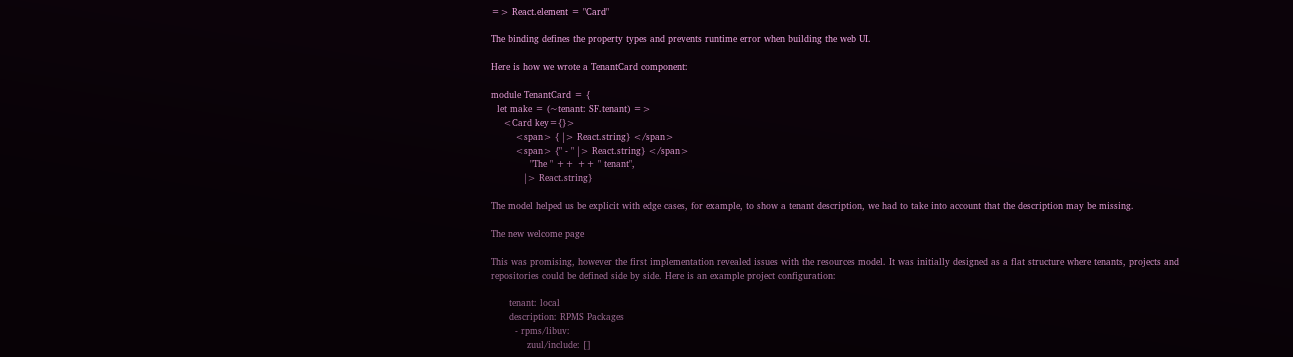=> React.element = "Card"

The binding defines the property types and prevents runtime error when building the web UI.

Here is how we wrote a TenantCard component:

module TenantCard = {
  let make = (~tenant: SF.tenant) =>
    <Card key={}>
        <span> { |> React.string} </span>
        <span> {" - " |> React.string} </span>
             "The " ++ ++ " tenant",
           |> React.string}

The model helped us be explicit with edge cases, for example, to show a tenant description, we had to take into account that the description may be missing.

The new welcome page

This was promising, however the first implementation revealed issues with the resources model. It was initially designed as a flat structure where tenants, projects and repositories could be defined side by side. Here is an example project configuration:

      tenant: local
      description: RPMS Packages
        - rpms/libuv:
            zuul/include: []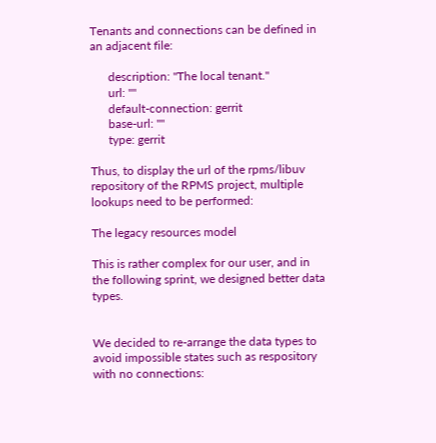Tenants and connections can be defined in an adjacent file:

      description: "The local tenant."
      url: ""
      default-connection: gerrit
      base-url: ""
      type: gerrit

Thus, to display the url of the rpms/libuv repository of the RPMS project, multiple lookups need to be performed:

The legacy resources model

This is rather complex for our user, and in the following sprint, we designed better data types.


We decided to re-arrange the data types to avoid impossible states such as respository with no connections: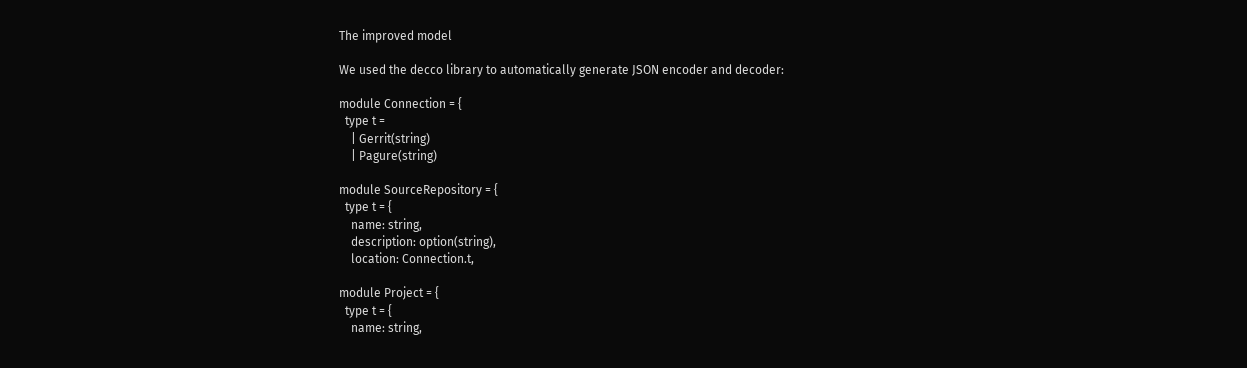The improved model

We used the decco library to automatically generate JSON encoder and decoder:

module Connection = {
  type t =
    | Gerrit(string)
    | Pagure(string)

module SourceRepository = {
  type t = {
    name: string,
    description: option(string),
    location: Connection.t,

module Project = {
  type t = {
    name: string,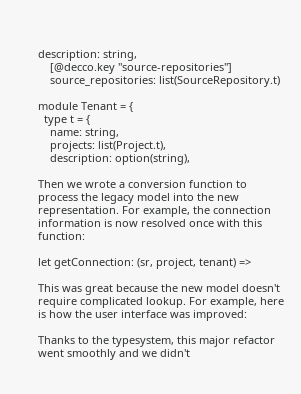description: string,
    [@decco.key "source-repositories"]
    source_repositories: list(SourceRepository.t)

module Tenant = {
  type t = {
    name: string,
    projects: list(Project.t),
    description: option(string),

Then we wrote a conversion function to process the legacy model into the new representation. For example, the connection information is now resolved once with this function:

let getConnection: (sr, project, tenant) =>

This was great because the new model doesn't require complicated lookup. For example, here is how the user interface was improved:

Thanks to the typesystem, this major refactor went smoothly and we didn't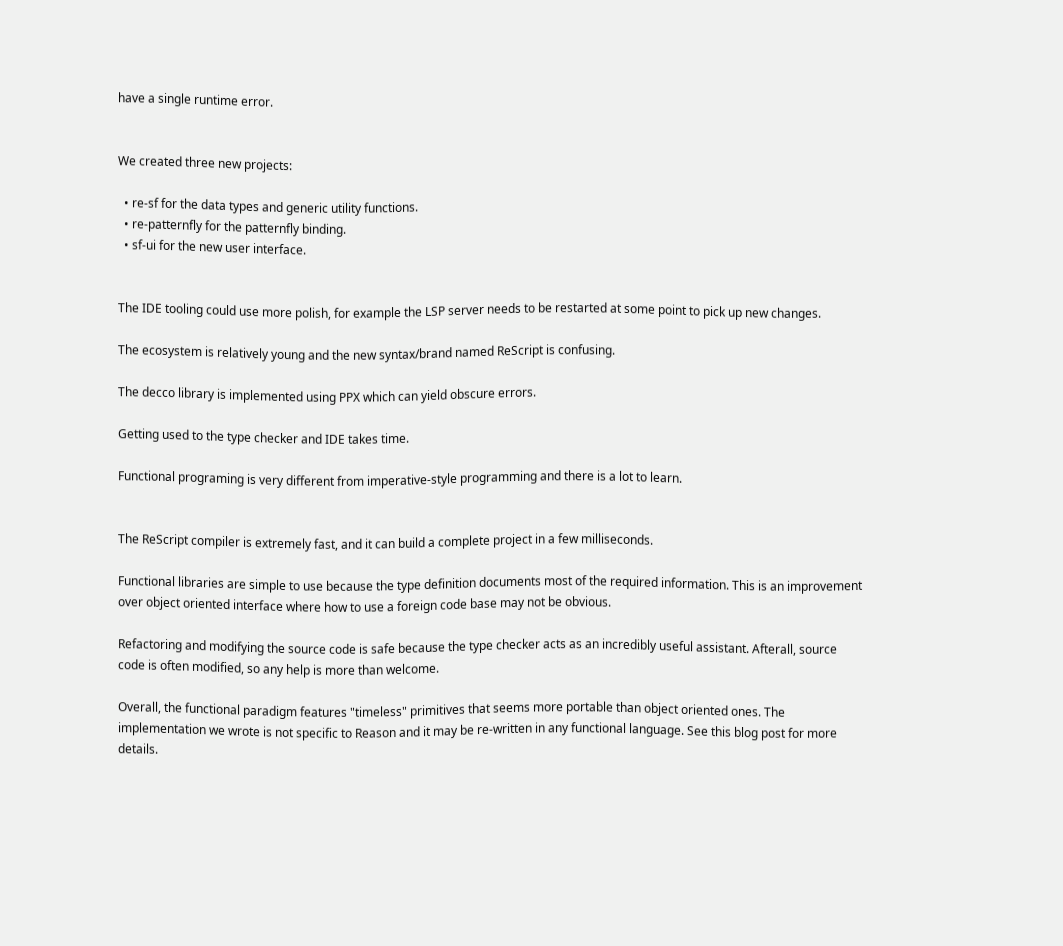have a single runtime error.


We created three new projects:

  • re-sf for the data types and generic utility functions.
  • re-patternfly for the patternfly binding.
  • sf-ui for the new user interface.


The IDE tooling could use more polish, for example the LSP server needs to be restarted at some point to pick up new changes.

The ecosystem is relatively young and the new syntax/brand named ReScript is confusing.

The decco library is implemented using PPX which can yield obscure errors.

Getting used to the type checker and IDE takes time.

Functional programing is very different from imperative-style programming and there is a lot to learn.


The ReScript compiler is extremely fast, and it can build a complete project in a few milliseconds.

Functional libraries are simple to use because the type definition documents most of the required information. This is an improvement over object oriented interface where how to use a foreign code base may not be obvious.

Refactoring and modifying the source code is safe because the type checker acts as an incredibly useful assistant. Afterall, source code is often modified, so any help is more than welcome.

Overall, the functional paradigm features "timeless" primitives that seems more portable than object oriented ones. The implementation we wrote is not specific to Reason and it may be re-written in any functional language. See this blog post for more details.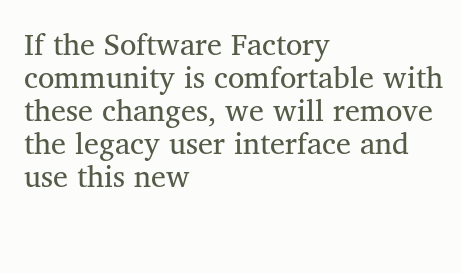If the Software Factory community is comfortable with these changes, we will remove the legacy user interface and use this new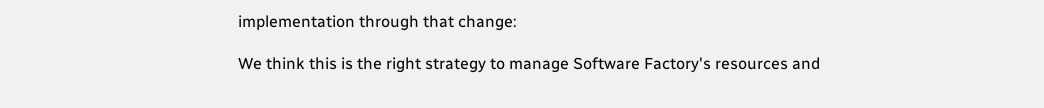implementation through that change:

We think this is the right strategy to manage Software Factory's resources and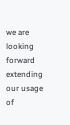we are looking forward extending our usage of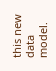this new data model.